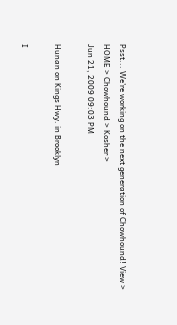Psst... We're working on the next generation of Chowhound! View >
HOME > Chowhound > Kosher >
Jun 21, 2009 09:03 PM

Hunan on Kings Hwy. in Brooklyn

I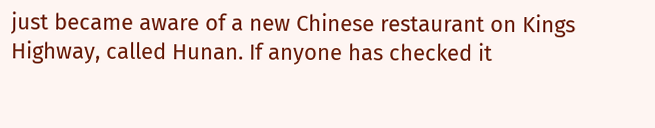just became aware of a new Chinese restaurant on Kings Highway, called Hunan. If anyone has checked it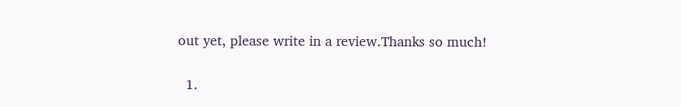out yet, please write in a review.Thanks so much!

  1.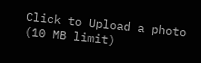Click to Upload a photo (10 MB limit)